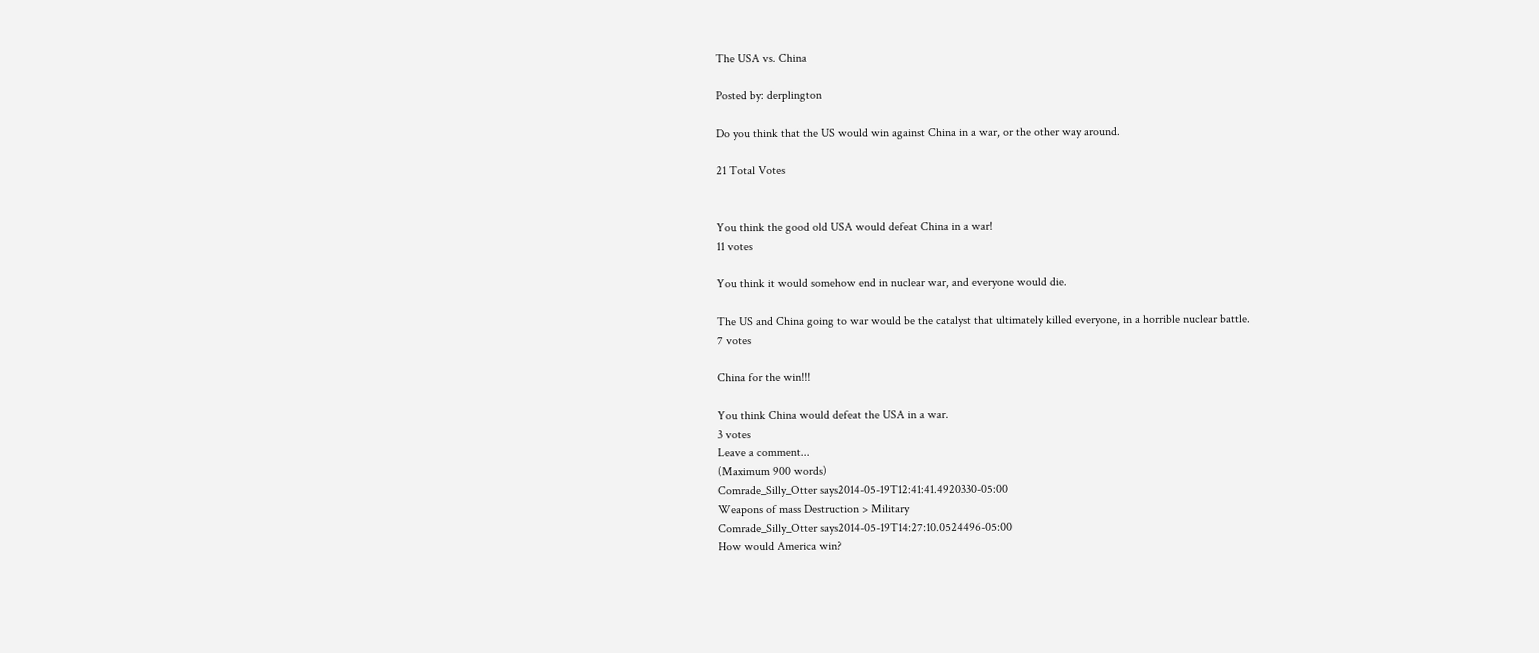The USA vs. China

Posted by: derplington

Do you think that the US would win against China in a war, or the other way around.

21 Total Votes


You think the good old USA would defeat China in a war!
11 votes

You think it would somehow end in nuclear war, and everyone would die.

The US and China going to war would be the catalyst that ultimately killed everyone, in a horrible nuclear battle.
7 votes

China for the win!!!

You think China would defeat the USA in a war.
3 votes
Leave a comment...
(Maximum 900 words)
Comrade_Silly_Otter says2014-05-19T12:41:41.4920330-05:00
Weapons of mass Destruction > Military
Comrade_Silly_Otter says2014-05-19T14:27:10.0524496-05:00
How would America win?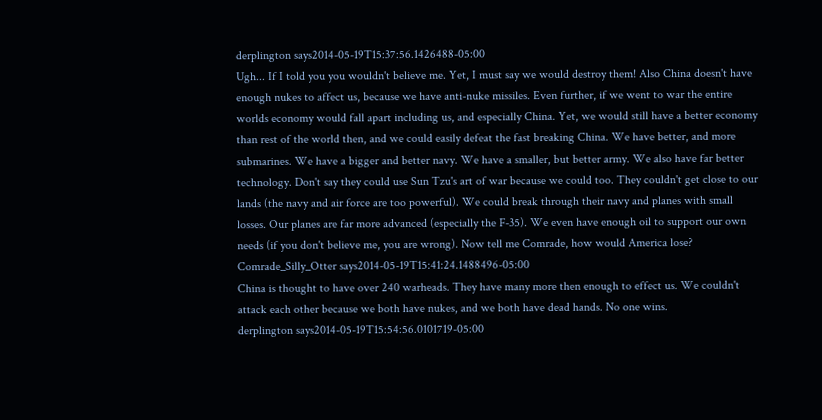derplington says2014-05-19T15:37:56.1426488-05:00
Ugh... If I told you you wouldn't believe me. Yet, I must say we would destroy them! Also China doesn't have enough nukes to affect us, because we have anti-nuke missiles. Even further, if we went to war the entire worlds economy would fall apart including us, and especially China. Yet, we would still have a better economy than rest of the world then, and we could easily defeat the fast breaking China. We have better, and more submarines. We have a bigger and better navy. We have a smaller, but better army. We also have far better technology. Don't say they could use Sun Tzu's art of war because we could too. They couldn't get close to our lands (the navy and air force are too powerful). We could break through their navy and planes with small losses. Our planes are far more advanced (especially the F-35). We even have enough oil to support our own needs (if you don't believe me, you are wrong). Now tell me Comrade, how would America lose?
Comrade_Silly_Otter says2014-05-19T15:41:24.1488496-05:00
China is thought to have over 240 warheads. They have many more then enough to effect us. We couldn't attack each other because we both have nukes, and we both have dead hands. No one wins.
derplington says2014-05-19T15:54:56.0101719-05:00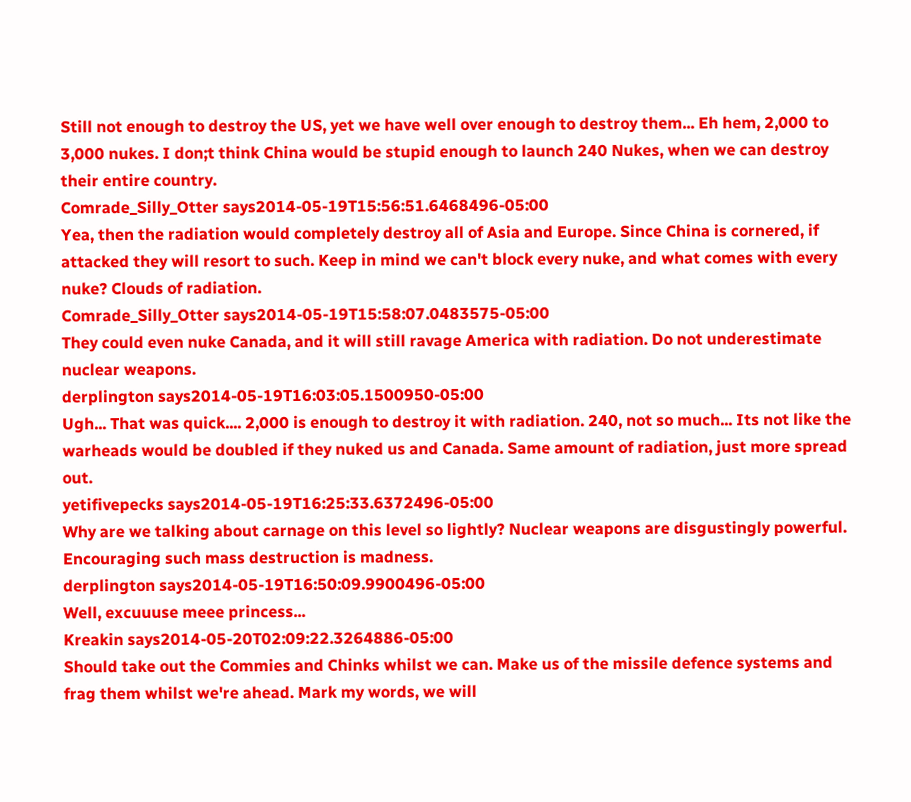Still not enough to destroy the US, yet we have well over enough to destroy them... Eh hem, 2,000 to 3,000 nukes. I don;t think China would be stupid enough to launch 240 Nukes, when we can destroy their entire country.
Comrade_Silly_Otter says2014-05-19T15:56:51.6468496-05:00
Yea, then the radiation would completely destroy all of Asia and Europe. Since China is cornered, if attacked they will resort to such. Keep in mind we can't block every nuke, and what comes with every nuke? Clouds of radiation.
Comrade_Silly_Otter says2014-05-19T15:58:07.0483575-05:00
They could even nuke Canada, and it will still ravage America with radiation. Do not underestimate nuclear weapons.
derplington says2014-05-19T16:03:05.1500950-05:00
Ugh... That was quick.... 2,000 is enough to destroy it with radiation. 240, not so much... Its not like the warheads would be doubled if they nuked us and Canada. Same amount of radiation, just more spread out.
yetifivepecks says2014-05-19T16:25:33.6372496-05:00
Why are we talking about carnage on this level so lightly? Nuclear weapons are disgustingly powerful. Encouraging such mass destruction is madness.
derplington says2014-05-19T16:50:09.9900496-05:00
Well, excuuuse meee princess...
Kreakin says2014-05-20T02:09:22.3264886-05:00
Should take out the Commies and Chinks whilst we can. Make us of the missile defence systems and frag them whilst we're ahead. Mark my words, we will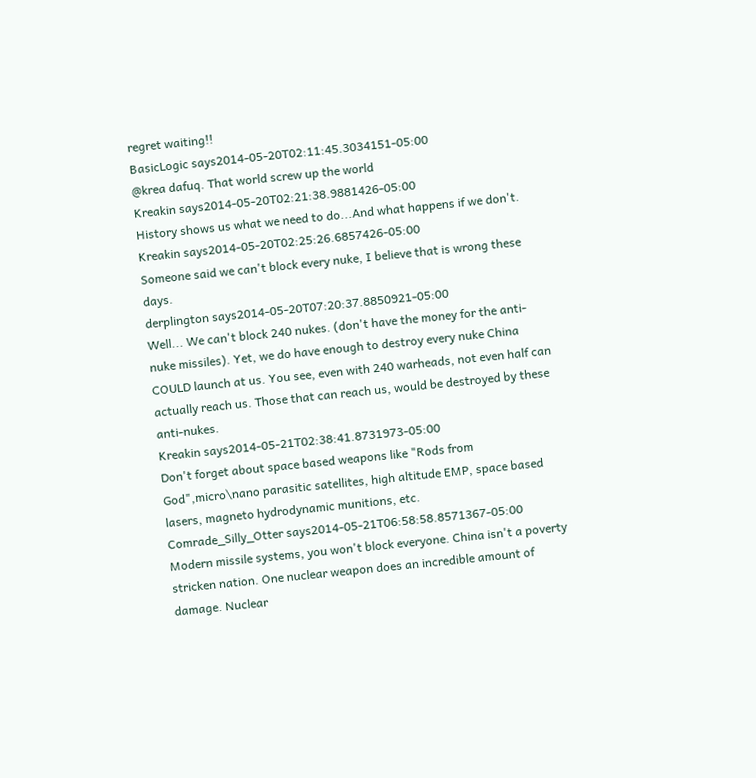regret waiting!!
BasicLogic says2014-05-20T02:11:45.3034151-05:00
@krea dafuq. That world screw up the world
Kreakin says2014-05-20T02:21:38.9881426-05:00
History shows us what we need to do...And what happens if we don't.
Kreakin says2014-05-20T02:25:26.6857426-05:00
Someone said we can't block every nuke, I believe that is wrong these days.
derplington says2014-05-20T07:20:37.8850921-05:00
Well... We can't block 240 nukes. (don't have the money for the anti-nuke missiles). Yet, we do have enough to destroy every nuke China COULD launch at us. You see, even with 240 warheads, not even half can actually reach us. Those that can reach us, would be destroyed by these anti-nukes.
Kreakin says2014-05-21T02:38:41.8731973-05:00
Don't forget about space based weapons like "Rods from God",micro\nano parasitic satellites, high altitude EMP, space based lasers, magneto hydrodynamic munitions, etc.
Comrade_Silly_Otter says2014-05-21T06:58:58.8571367-05:00
Modern missile systems, you won't block everyone. China isn't a poverty stricken nation. One nuclear weapon does an incredible amount of damage. Nuclear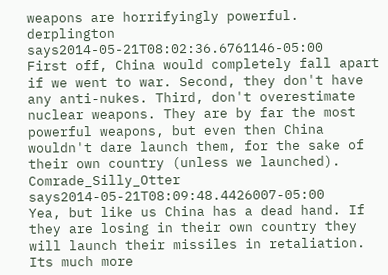weapons are horrifyingly powerful.
derplington says2014-05-21T08:02:36.6761146-05:00
First off, China would completely fall apart if we went to war. Second, they don't have any anti-nukes. Third, don't overestimate nuclear weapons. They are by far the most powerful weapons, but even then China wouldn't dare launch them, for the sake of their own country (unless we launched).
Comrade_Silly_Otter says2014-05-21T08:09:48.4426007-05:00
Yea, but like us China has a dead hand. If they are losing in their own country they will launch their missiles in retaliation. Its much more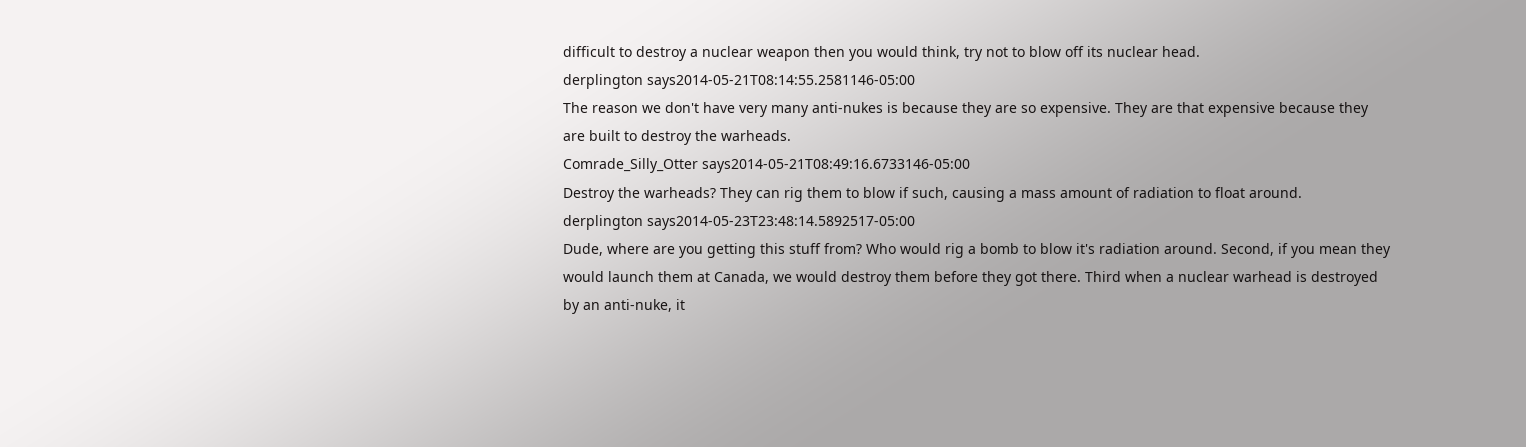difficult to destroy a nuclear weapon then you would think, try not to blow off its nuclear head.
derplington says2014-05-21T08:14:55.2581146-05:00
The reason we don't have very many anti-nukes is because they are so expensive. They are that expensive because they are built to destroy the warheads.
Comrade_Silly_Otter says2014-05-21T08:49:16.6733146-05:00
Destroy the warheads? They can rig them to blow if such, causing a mass amount of radiation to float around.
derplington says2014-05-23T23:48:14.5892517-05:00
Dude, where are you getting this stuff from? Who would rig a bomb to blow it's radiation around. Second, if you mean they would launch them at Canada, we would destroy them before they got there. Third when a nuclear warhead is destroyed by an anti-nuke, it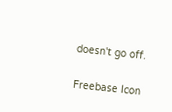doesn't go off.

Freebase Icon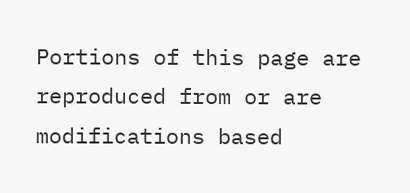Portions of this page are reproduced from or are modifications based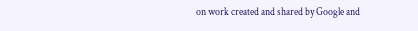on work created and shared by Google and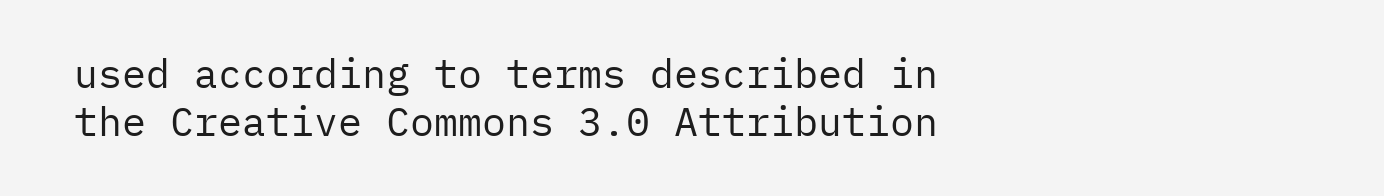used according to terms described in the Creative Commons 3.0 Attribution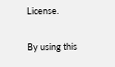License.

By using this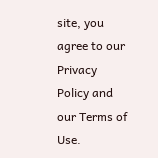site, you agree to our Privacy Policy and our Terms of Use.